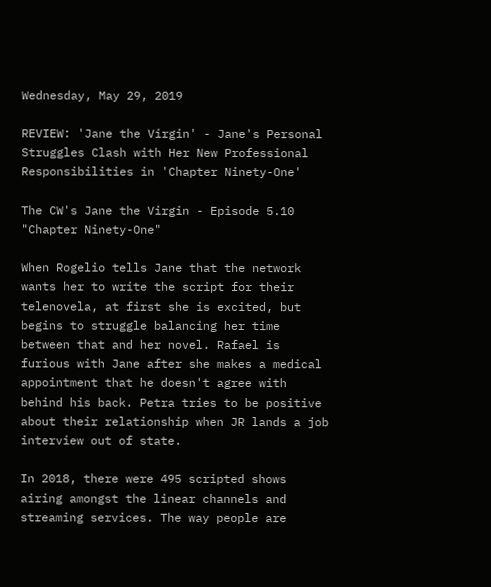Wednesday, May 29, 2019

REVIEW: 'Jane the Virgin' - Jane's Personal Struggles Clash with Her New Professional Responsibilities in 'Chapter Ninety-One'

The CW's Jane the Virgin - Episode 5.10 "Chapter Ninety-One"

When Rogelio tells Jane that the network wants her to write the script for their telenovela, at first she is excited, but begins to struggle balancing her time between that and her novel. Rafael is furious with Jane after she makes a medical appointment that he doesn't agree with behind his back. Petra tries to be positive about their relationship when JR lands a job interview out of state.

In 2018, there were 495 scripted shows airing amongst the linear channels and streaming services. The way people are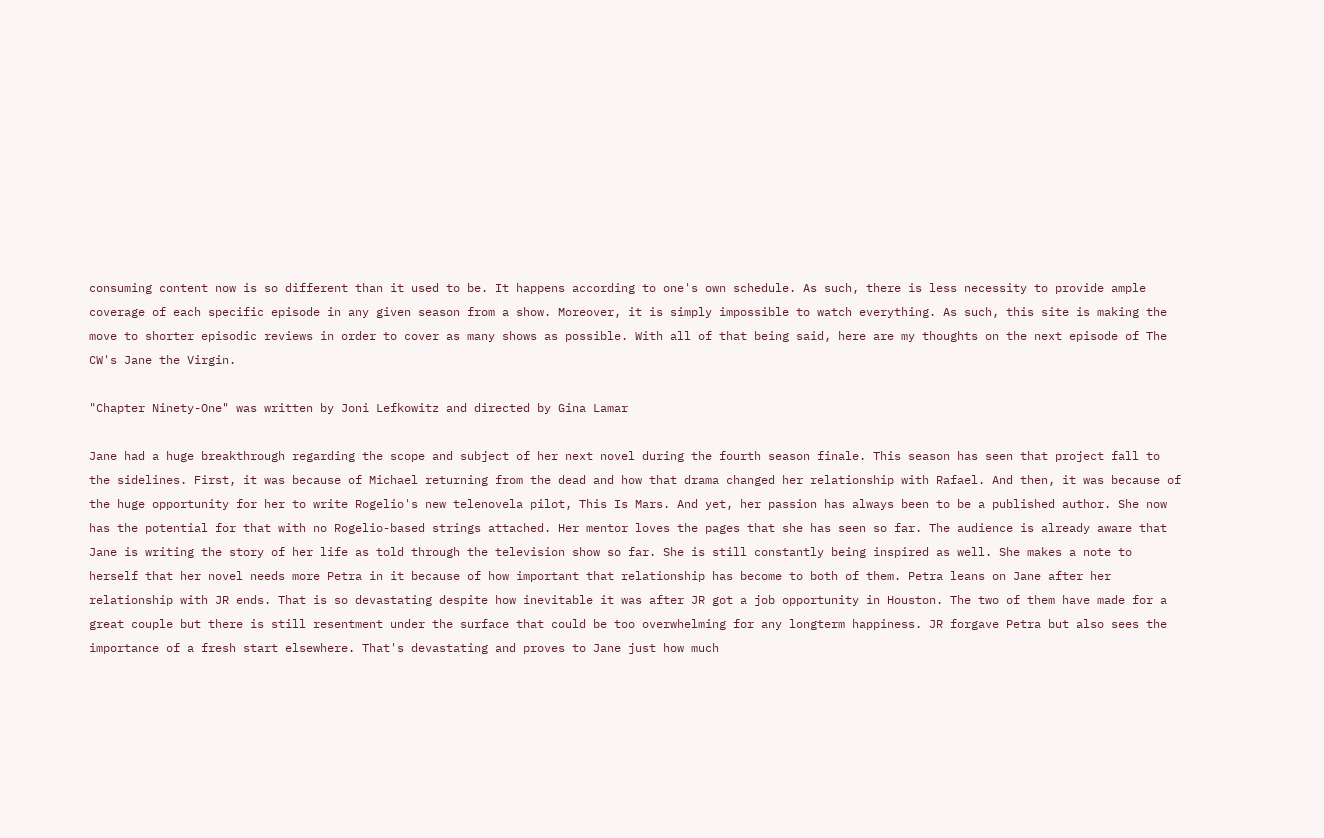consuming content now is so different than it used to be. It happens according to one's own schedule. As such, there is less necessity to provide ample coverage of each specific episode in any given season from a show. Moreover, it is simply impossible to watch everything. As such, this site is making the move to shorter episodic reviews in order to cover as many shows as possible. With all of that being said, here are my thoughts on the next episode of The CW's Jane the Virgin.

"Chapter Ninety-One" was written by Joni Lefkowitz and directed by Gina Lamar

Jane had a huge breakthrough regarding the scope and subject of her next novel during the fourth season finale. This season has seen that project fall to the sidelines. First, it was because of Michael returning from the dead and how that drama changed her relationship with Rafael. And then, it was because of the huge opportunity for her to write Rogelio's new telenovela pilot, This Is Mars. And yet, her passion has always been to be a published author. She now has the potential for that with no Rogelio-based strings attached. Her mentor loves the pages that she has seen so far. The audience is already aware that Jane is writing the story of her life as told through the television show so far. She is still constantly being inspired as well. She makes a note to herself that her novel needs more Petra in it because of how important that relationship has become to both of them. Petra leans on Jane after her relationship with JR ends. That is so devastating despite how inevitable it was after JR got a job opportunity in Houston. The two of them have made for a great couple but there is still resentment under the surface that could be too overwhelming for any longterm happiness. JR forgave Petra but also sees the importance of a fresh start elsewhere. That's devastating and proves to Jane just how much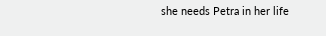she needs Petra in her life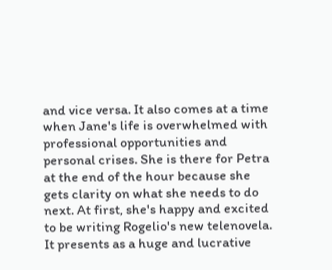and vice versa. It also comes at a time when Jane's life is overwhelmed with professional opportunities and personal crises. She is there for Petra at the end of the hour because she gets clarity on what she needs to do next. At first, she's happy and excited to be writing Rogelio's new telenovela. It presents as a huge and lucrative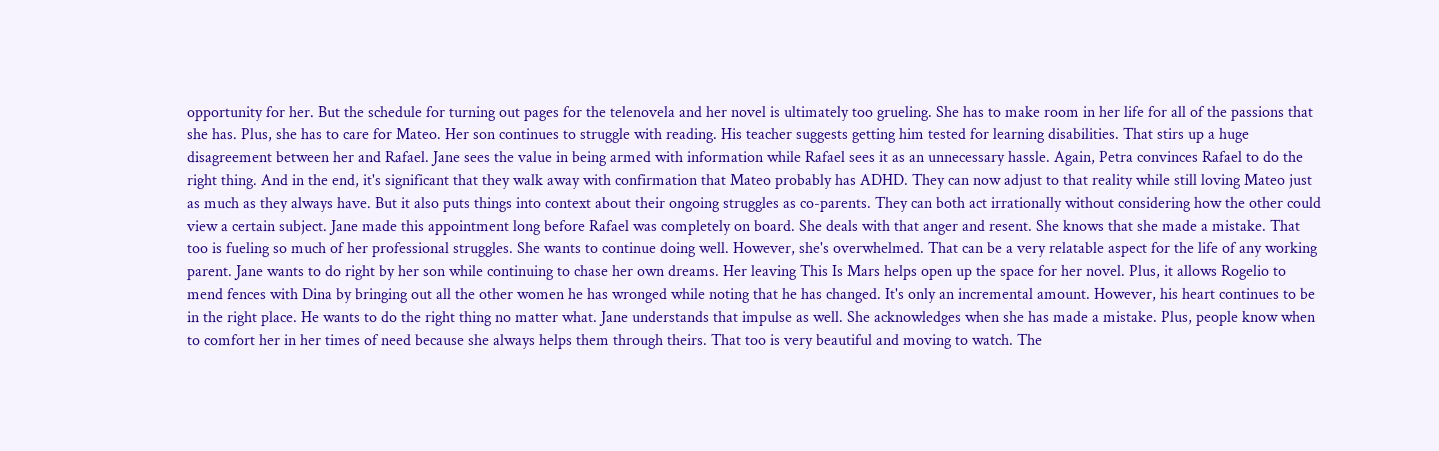opportunity for her. But the schedule for turning out pages for the telenovela and her novel is ultimately too grueling. She has to make room in her life for all of the passions that she has. Plus, she has to care for Mateo. Her son continues to struggle with reading. His teacher suggests getting him tested for learning disabilities. That stirs up a huge disagreement between her and Rafael. Jane sees the value in being armed with information while Rafael sees it as an unnecessary hassle. Again, Petra convinces Rafael to do the right thing. And in the end, it's significant that they walk away with confirmation that Mateo probably has ADHD. They can now adjust to that reality while still loving Mateo just as much as they always have. But it also puts things into context about their ongoing struggles as co-parents. They can both act irrationally without considering how the other could view a certain subject. Jane made this appointment long before Rafael was completely on board. She deals with that anger and resent. She knows that she made a mistake. That too is fueling so much of her professional struggles. She wants to continue doing well. However, she's overwhelmed. That can be a very relatable aspect for the life of any working parent. Jane wants to do right by her son while continuing to chase her own dreams. Her leaving This Is Mars helps open up the space for her novel. Plus, it allows Rogelio to mend fences with Dina by bringing out all the other women he has wronged while noting that he has changed. It's only an incremental amount. However, his heart continues to be in the right place. He wants to do the right thing no matter what. Jane understands that impulse as well. She acknowledges when she has made a mistake. Plus, people know when to comfort her in her times of need because she always helps them through theirs. That too is very beautiful and moving to watch. The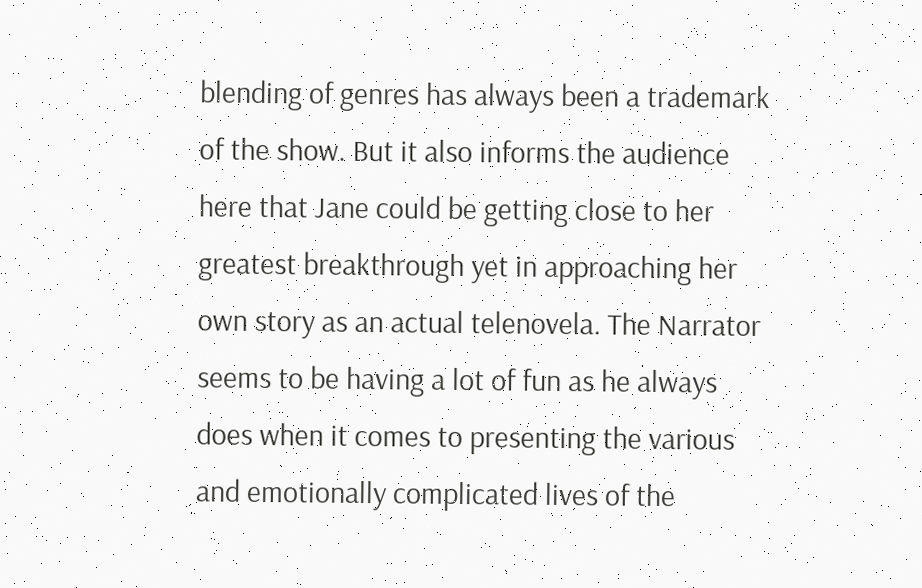blending of genres has always been a trademark of the show. But it also informs the audience here that Jane could be getting close to her greatest breakthrough yet in approaching her own story as an actual telenovela. The Narrator seems to be having a lot of fun as he always does when it comes to presenting the various and emotionally complicated lives of the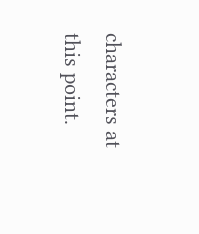characters at this point.